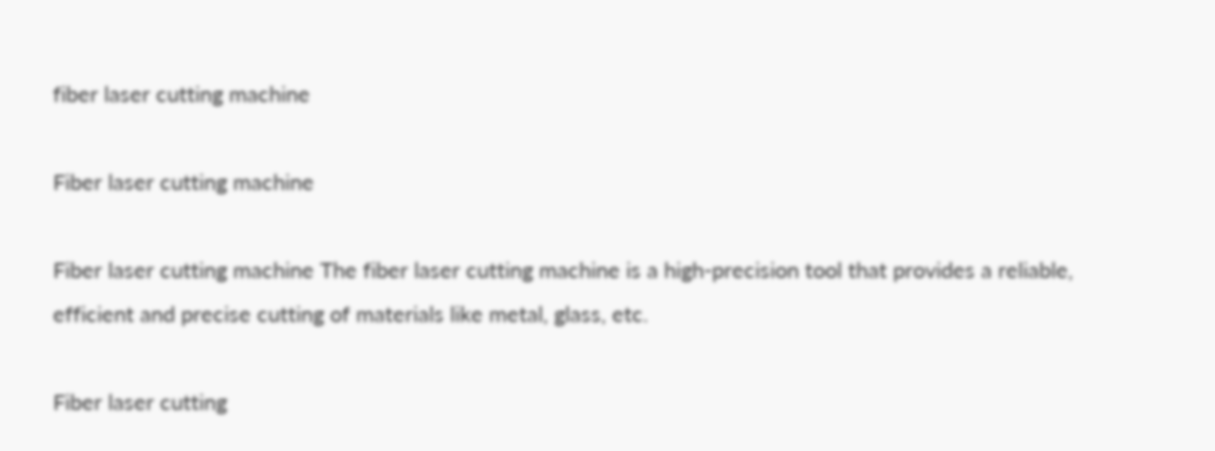fiber laser cutting machine

Fiber laser cutting machine

Fiber laser cutting machine The fiber laser cutting machine is a high-precision tool that provides a reliable, efficient and precise cutting of materials like metal, glass, etc.

Fiber laser cutting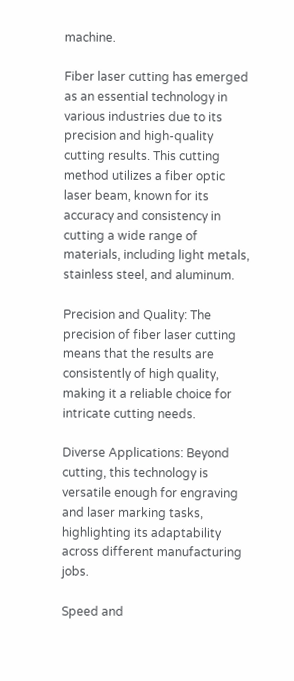machine.

Fiber laser cutting has emerged as an essential technology in various industries due to its precision and high-quality cutting results. This cutting method utilizes a fiber optic laser beam, known for its accuracy and consistency in cutting a wide range of materials, including light metals, stainless steel, and aluminum.

Precision and Quality: The precision of fiber laser cutting means that the results are consistently of high quality, making it a reliable choice for intricate cutting needs.

Diverse Applications: Beyond cutting, this technology is versatile enough for engraving and laser marking tasks, highlighting its adaptability across different manufacturing jobs.

Speed and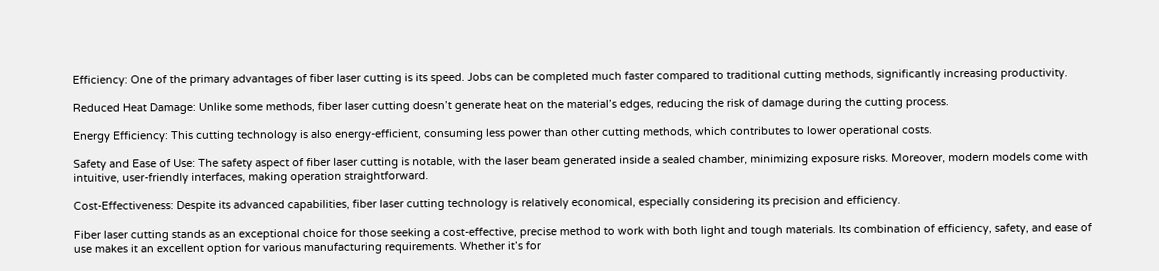Efficiency: One of the primary advantages of fiber laser cutting is its speed. Jobs can be completed much faster compared to traditional cutting methods, significantly increasing productivity.

Reduced Heat Damage: Unlike some methods, fiber laser cutting doesn’t generate heat on the material’s edges, reducing the risk of damage during the cutting process.

Energy Efficiency: This cutting technology is also energy-efficient, consuming less power than other cutting methods, which contributes to lower operational costs.

Safety and Ease of Use: The safety aspect of fiber laser cutting is notable, with the laser beam generated inside a sealed chamber, minimizing exposure risks. Moreover, modern models come with intuitive, user-friendly interfaces, making operation straightforward.

Cost-Effectiveness: Despite its advanced capabilities, fiber laser cutting technology is relatively economical, especially considering its precision and efficiency.

Fiber laser cutting stands as an exceptional choice for those seeking a cost-effective, precise method to work with both light and tough materials. Its combination of efficiency, safety, and ease of use makes it an excellent option for various manufacturing requirements. Whether it’s for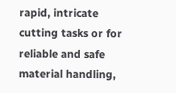rapid, intricate cutting tasks or for reliable and safe material handling,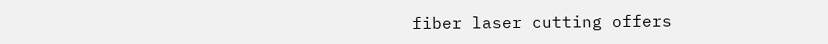fiber laser cutting offers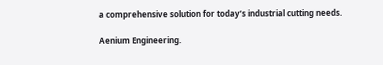a comprehensive solution for today’s industrial cutting needs.

Aenium Engineering.